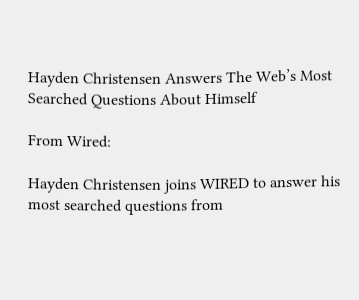Hayden Christensen Answers The Web’s Most Searched Questions About Himself

From Wired:

Hayden Christensen joins WIRED to answer his most searched questions from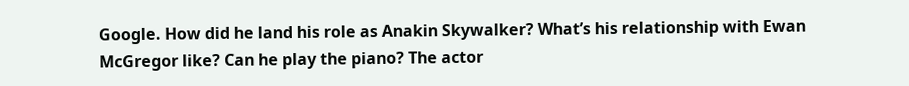Google. How did he land his role as Anakin Skywalker? What’s his relationship with Ewan McGregor like? Can he play the piano? The actor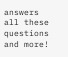answers all these questions and more!